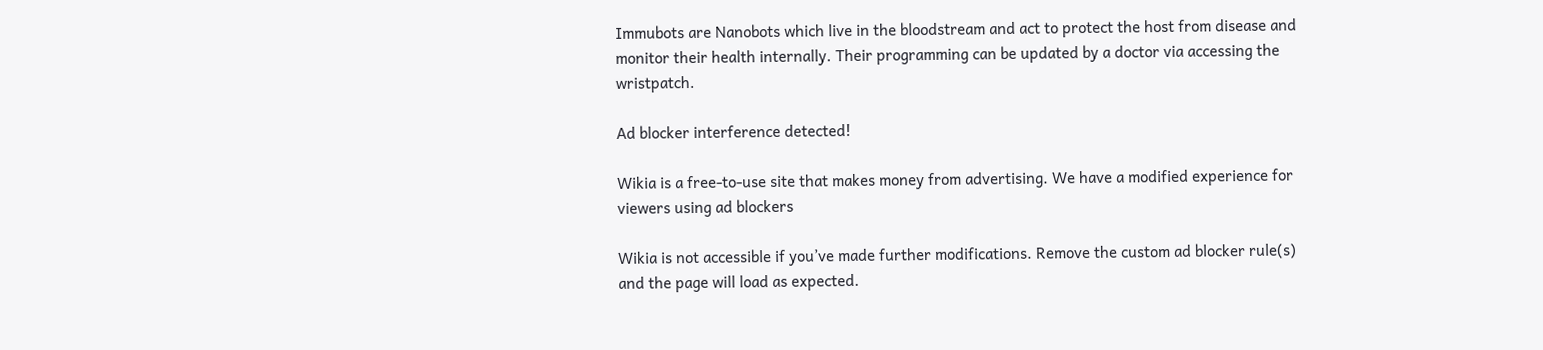Immubots are Nanobots which live in the bloodstream and act to protect the host from disease and monitor their health internally. Their programming can be updated by a doctor via accessing the wristpatch.

Ad blocker interference detected!

Wikia is a free-to-use site that makes money from advertising. We have a modified experience for viewers using ad blockers

Wikia is not accessible if you’ve made further modifications. Remove the custom ad blocker rule(s) and the page will load as expected.